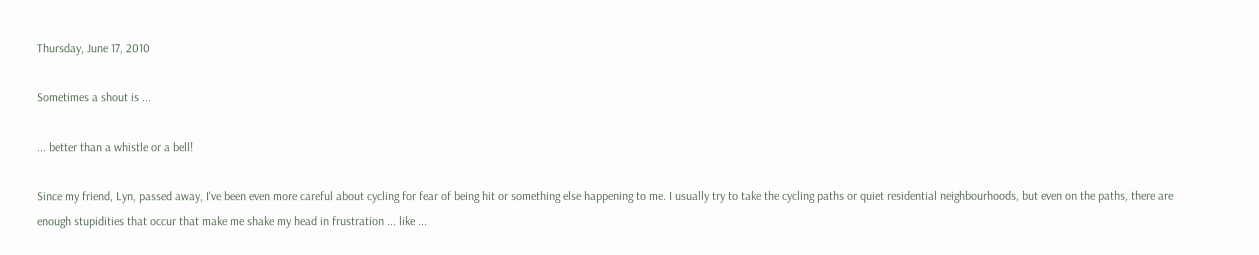Thursday, June 17, 2010

Sometimes a shout is ...

... better than a whistle or a bell!

Since my friend, Lyn, passed away, I've been even more careful about cycling for fear of being hit or something else happening to me. I usually try to take the cycling paths or quiet residential neighbourhoods, but even on the paths, there are enough stupidities that occur that make me shake my head in frustration ... like ...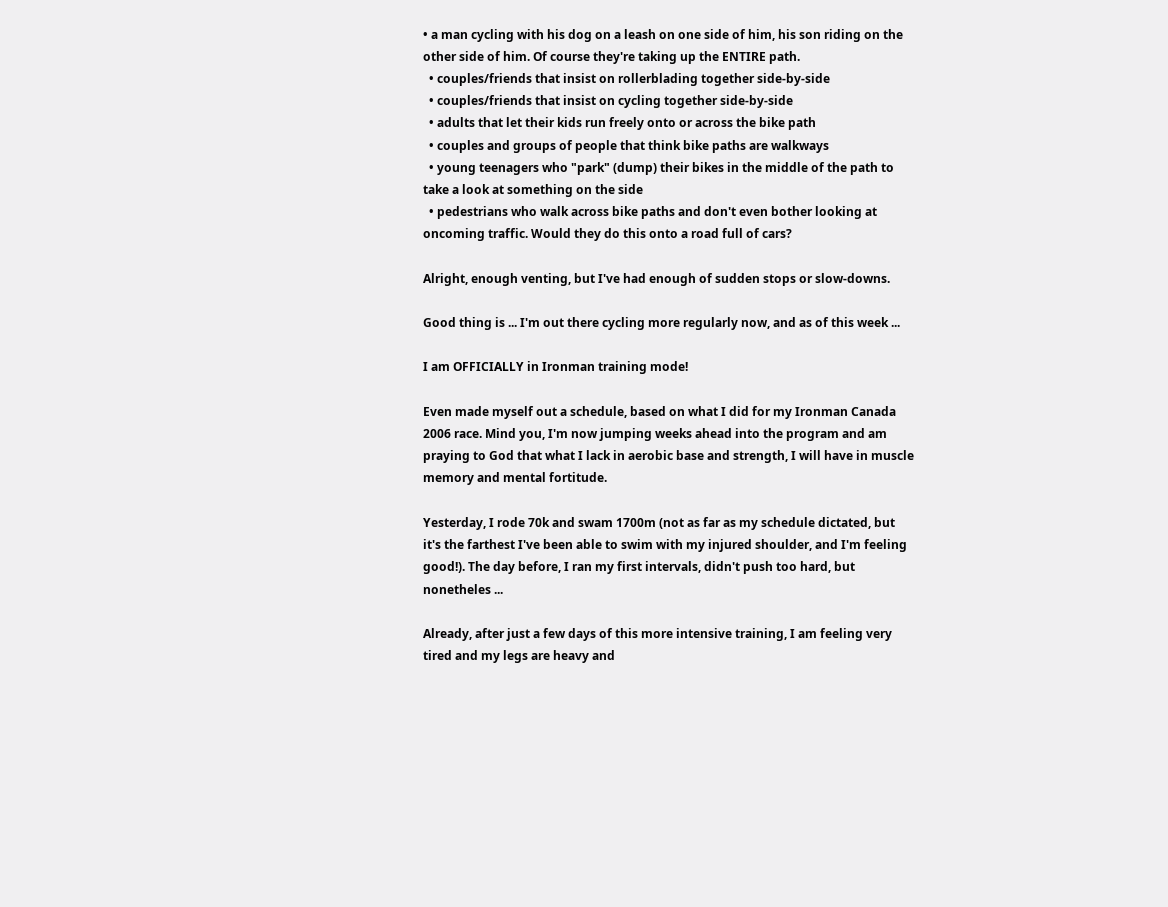• a man cycling with his dog on a leash on one side of him, his son riding on the other side of him. Of course they're taking up the ENTIRE path.
  • couples/friends that insist on rollerblading together side-by-side
  • couples/friends that insist on cycling together side-by-side
  • adults that let their kids run freely onto or across the bike path
  • couples and groups of people that think bike paths are walkways
  • young teenagers who "park" (dump) their bikes in the middle of the path to take a look at something on the side
  • pedestrians who walk across bike paths and don't even bother looking at oncoming traffic. Would they do this onto a road full of cars?

Alright, enough venting, but I've had enough of sudden stops or slow-downs.

Good thing is ... I'm out there cycling more regularly now, and as of this week ...

I am OFFICIALLY in Ironman training mode!

Even made myself out a schedule, based on what I did for my Ironman Canada 2006 race. Mind you, I'm now jumping weeks ahead into the program and am praying to God that what I lack in aerobic base and strength, I will have in muscle memory and mental fortitude.

Yesterday, I rode 70k and swam 1700m (not as far as my schedule dictated, but it's the farthest I've been able to swim with my injured shoulder, and I'm feeling good!). The day before, I ran my first intervals, didn't push too hard, but nonetheles ...

Already, after just a few days of this more intensive training, I am feeling very tired and my legs are heavy and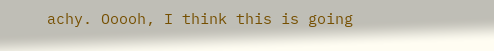achy. Ooooh, I think this is going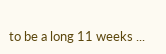to be a long 11 weeks ...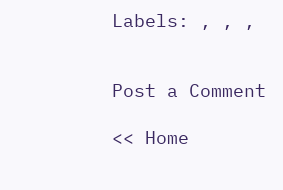Labels: , , ,


Post a Comment

<< Home